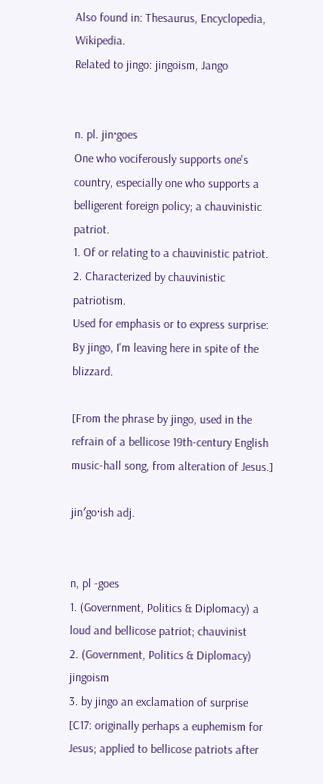Also found in: Thesaurus, Encyclopedia, Wikipedia.
Related to jingo: jingoism, Jango


n. pl. jin·goes
One who vociferously supports one's country, especially one who supports a belligerent foreign policy; a chauvinistic patriot.
1. Of or relating to a chauvinistic patriot.
2. Characterized by chauvinistic patriotism.
Used for emphasis or to express surprise: By jingo, I'm leaving here in spite of the blizzard.

[From the phrase by jingo, used in the refrain of a bellicose 19th-century English music-hall song, from alteration of Jesus.]

jin′go·ish adj.


n, pl -goes
1. (Government, Politics & Diplomacy) a loud and bellicose patriot; chauvinist
2. (Government, Politics & Diplomacy) jingoism
3. by jingo an exclamation of surprise
[C17: originally perhaps a euphemism for Jesus; applied to bellicose patriots after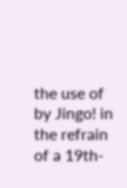the use of by Jingo! in the refrain of a 19th-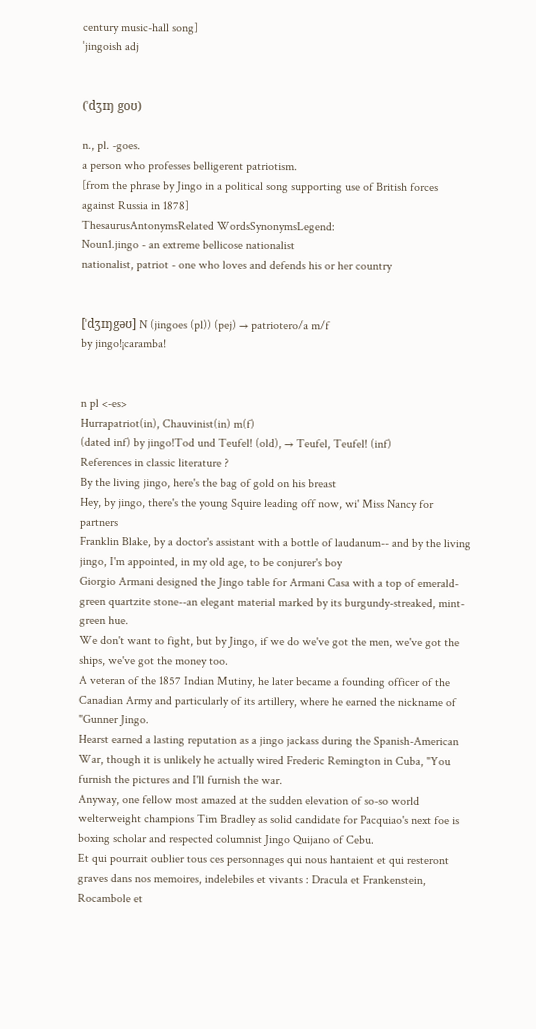century music-hall song]
ˈjingoish adj


(ˈdʒɪŋ goʊ)

n., pl. -goes.
a person who professes belligerent patriotism.
[from the phrase by Jingo in a political song supporting use of British forces against Russia in 1878]
ThesaurusAntonymsRelated WordsSynonymsLegend:
Noun1.jingo - an extreme bellicose nationalist
nationalist, patriot - one who loves and defends his or her country


[ˈdʒɪŋgəʊ] N (jingoes (pl)) (pej) → patriotero/a m/f
by jingo!¡caramba!


n pl <-es>
Hurrapatriot(in), Chauvinist(in) m(f)
(dated inf) by jingo!Tod und Teufel! (old), → Teufel, Teufel! (inf)
References in classic literature ?
By the living jingo, here's the bag of gold on his breast
Hey, by jingo, there's the young Squire leading off now, wi' Miss Nancy for partners
Franklin Blake, by a doctor's assistant with a bottle of laudanum-- and by the living jingo, I'm appointed, in my old age, to be conjurer's boy
Giorgio Armani designed the Jingo table for Armani Casa with a top of emerald-green quartzite stone--an elegant material marked by its burgundy-streaked, mint-green hue.
We don't want to fight, but by Jingo, if we do we've got the men, we've got the ships, we've got the money too.
A veteran of the 1857 Indian Mutiny, he later became a founding officer of the Canadian Army and particularly of its artillery, where he earned the nickname of "Gunner Jingo.
Hearst earned a lasting reputation as a jingo jackass during the Spanish-American War, though it is unlikely he actually wired Frederic Remington in Cuba, "You furnish the pictures and I'll furnish the war.
Anyway, one fellow most amazed at the sudden elevation of so-so world welterweight champions Tim Bradley as solid candidate for Pacquiao's next foe is boxing scholar and respected columnist Jingo Quijano of Cebu.
Et qui pourrait oublier tous ces personnages qui nous hantaient et qui resteront graves dans nos memoires, indelebiles et vivants : Dracula et Frankenstein, Rocambole et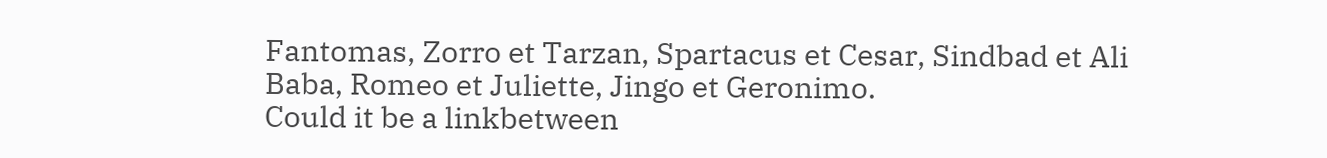Fantomas, Zorro et Tarzan, Spartacus et Cesar, Sindbad et Ali Baba, Romeo et Juliette, Jingo et Geronimo.
Could it be a linkbetween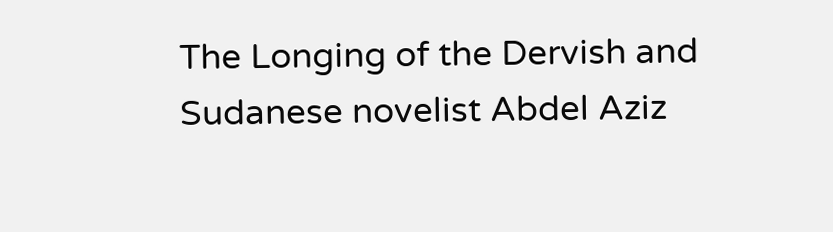The Longing of the Dervish and Sudanese novelist Abdel Aziz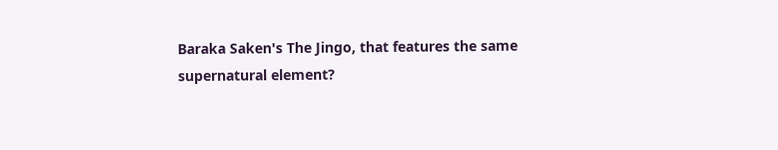Baraka Saken's The Jingo, that features the same supernatural element?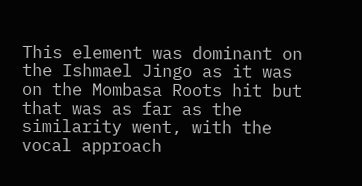This element was dominant on the Ishmael Jingo as it was on the Mombasa Roots hit but that was as far as the similarity went, with the vocal approach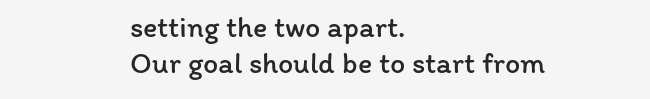setting the two apart.
Our goal should be to start from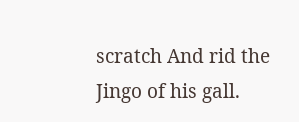scratch And rid the Jingo of his gall.